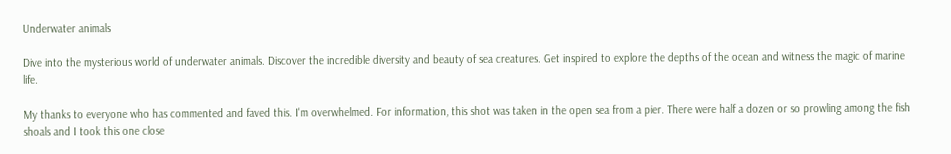Underwater animals

Dive into the mysterious world of underwater animals. Discover the incredible diversity and beauty of sea creatures. Get inspired to explore the depths of the ocean and witness the magic of marine life.

My thanks to everyone who has commented and faved this. I'm overwhelmed. For information, this shot was taken in the open sea from a pier. There were half a dozen or so prowling among the fish shoals and I took this one close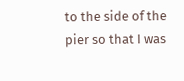to the side of the pier so that I was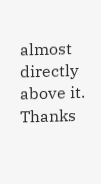almost directly above it. Thanks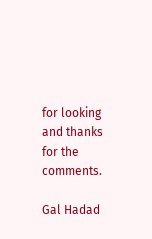for looking and thanks for the comments.

Gal Hadad